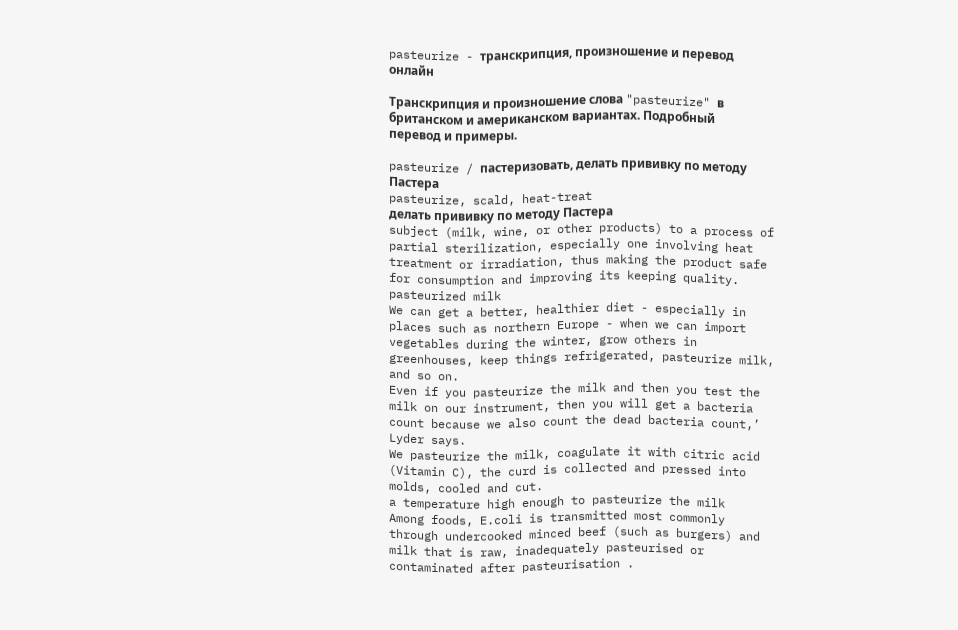pasteurize - транскрипция, произношение и перевод онлайн

Транскрипция и произношение слова "pasteurize" в британском и американском вариантах. Подробный перевод и примеры.

pasteurize / пастеризовать, делать прививку по методу Пастера
pasteurize, scald, heat-treat
делать прививку по методу Пастера
subject (milk, wine, or other products) to a process of partial sterilization, especially one involving heat treatment or irradiation, thus making the product safe for consumption and improving its keeping quality.
pasteurized milk
We can get a better, healthier diet - especially in places such as northern Europe - when we can import vegetables during the winter, grow others in greenhouses, keep things refrigerated, pasteurize milk, and so on.
Even if you pasteurize the milk and then you test the milk on our instrument, then you will get a bacteria count because we also count the dead bacteria count,’ Lyder says.
We pasteurize the milk, coagulate it with citric acid (Vitamin C), the curd is collected and pressed into molds, cooled and cut.
a temperature high enough to pasteurize the milk
Among foods, E.coli is transmitted most commonly through undercooked minced beef (such as burgers) and milk that is raw, inadequately pasteurised or contaminated after pasteurisation .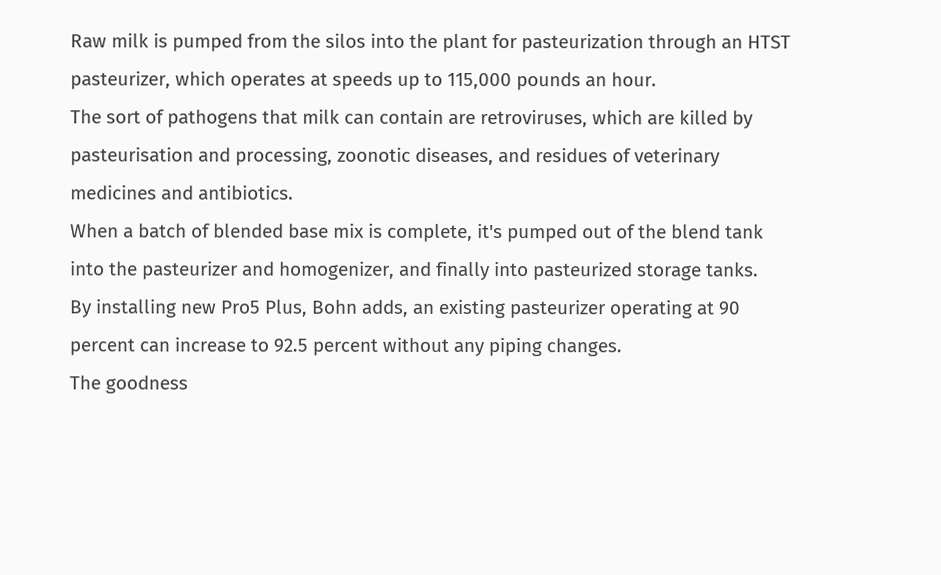Raw milk is pumped from the silos into the plant for pasteurization through an HTST pasteurizer, which operates at speeds up to 115,000 pounds an hour.
The sort of pathogens that milk can contain are retroviruses, which are killed by pasteurisation and processing, zoonotic diseases, and residues of veterinary medicines and antibiotics.
When a batch of blended base mix is complete, it's pumped out of the blend tank into the pasteurizer and homogenizer, and finally into pasteurized storage tanks.
By installing new Pro5 Plus, Bohn adds, an existing pasteurizer operating at 90 percent can increase to 92.5 percent without any piping changes.
The goodness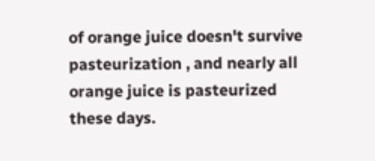of orange juice doesn't survive pasteurization , and nearly all orange juice is pasteurized these days.